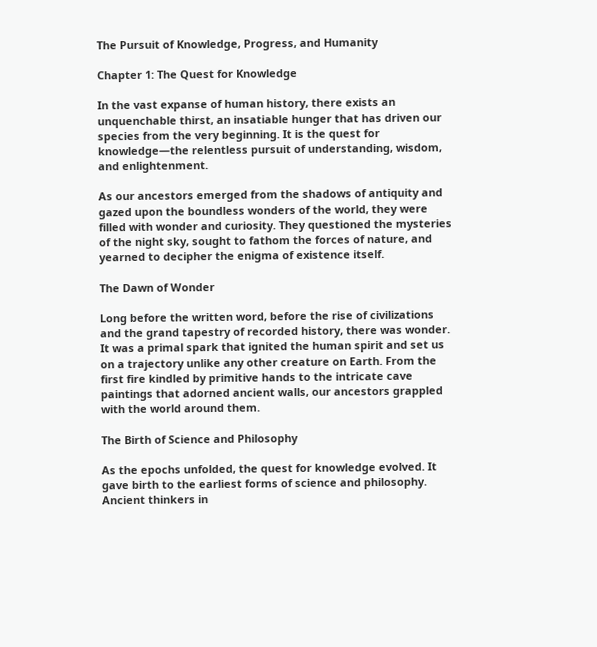The Pursuit of Knowledge, Progress, and Humanity

Chapter 1: The Quest for Knowledge

In the vast expanse of human history, there exists an unquenchable thirst, an insatiable hunger that has driven our species from the very beginning. It is the quest for knowledge—the relentless pursuit of understanding, wisdom, and enlightenment.

As our ancestors emerged from the shadows of antiquity and gazed upon the boundless wonders of the world, they were filled with wonder and curiosity. They questioned the mysteries of the night sky, sought to fathom the forces of nature, and yearned to decipher the enigma of existence itself.

The Dawn of Wonder

Long before the written word, before the rise of civilizations and the grand tapestry of recorded history, there was wonder. It was a primal spark that ignited the human spirit and set us on a trajectory unlike any other creature on Earth. From the first fire kindled by primitive hands to the intricate cave paintings that adorned ancient walls, our ancestors grappled with the world around them.

The Birth of Science and Philosophy

As the epochs unfolded, the quest for knowledge evolved. It gave birth to the earliest forms of science and philosophy. Ancient thinkers in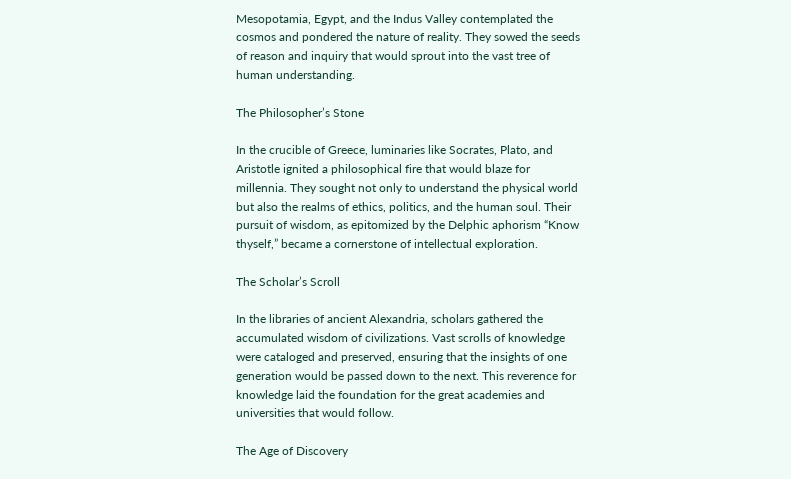Mesopotamia, Egypt, and the Indus Valley contemplated the cosmos and pondered the nature of reality. They sowed the seeds of reason and inquiry that would sprout into the vast tree of human understanding.

The Philosopher’s Stone

In the crucible of Greece, luminaries like Socrates, Plato, and Aristotle ignited a philosophical fire that would blaze for millennia. They sought not only to understand the physical world but also the realms of ethics, politics, and the human soul. Their pursuit of wisdom, as epitomized by the Delphic aphorism “Know thyself,” became a cornerstone of intellectual exploration.

The Scholar’s Scroll

In the libraries of ancient Alexandria, scholars gathered the accumulated wisdom of civilizations. Vast scrolls of knowledge were cataloged and preserved, ensuring that the insights of one generation would be passed down to the next. This reverence for knowledge laid the foundation for the great academies and universities that would follow.

The Age of Discovery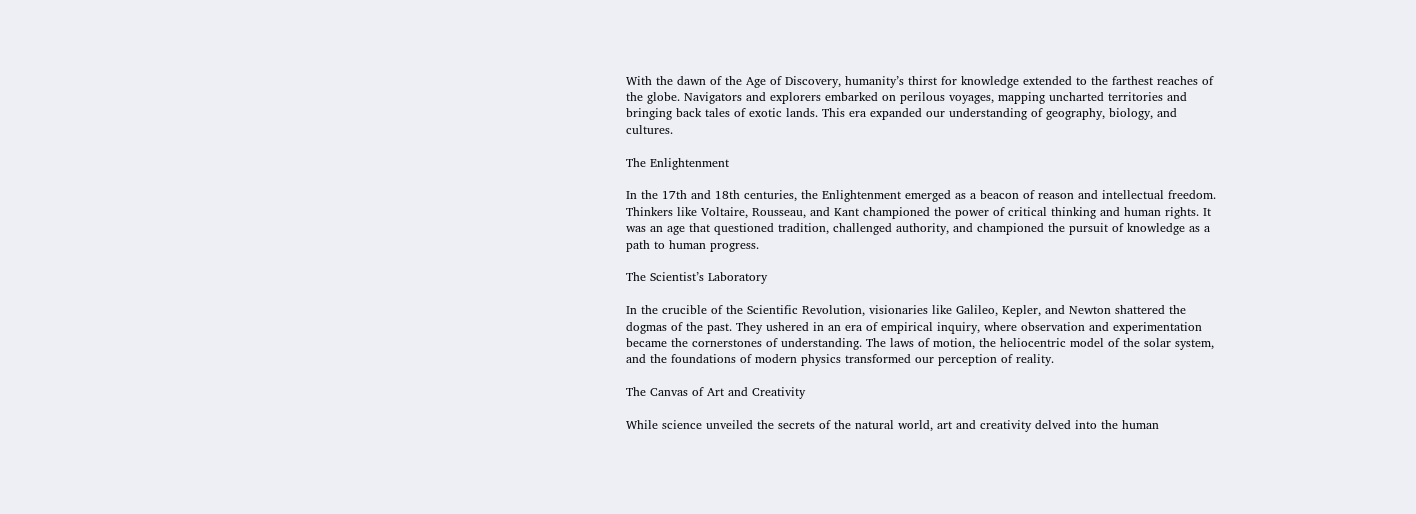With the dawn of the Age of Discovery, humanity’s thirst for knowledge extended to the farthest reaches of the globe. Navigators and explorers embarked on perilous voyages, mapping uncharted territories and bringing back tales of exotic lands. This era expanded our understanding of geography, biology, and cultures.

The Enlightenment

In the 17th and 18th centuries, the Enlightenment emerged as a beacon of reason and intellectual freedom. Thinkers like Voltaire, Rousseau, and Kant championed the power of critical thinking and human rights. It was an age that questioned tradition, challenged authority, and championed the pursuit of knowledge as a path to human progress.

The Scientist’s Laboratory

In the crucible of the Scientific Revolution, visionaries like Galileo, Kepler, and Newton shattered the dogmas of the past. They ushered in an era of empirical inquiry, where observation and experimentation became the cornerstones of understanding. The laws of motion, the heliocentric model of the solar system, and the foundations of modern physics transformed our perception of reality.

The Canvas of Art and Creativity

While science unveiled the secrets of the natural world, art and creativity delved into the human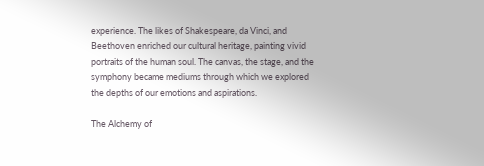experience. The likes of Shakespeare, da Vinci, and Beethoven enriched our cultural heritage, painting vivid portraits of the human soul. The canvas, the stage, and the symphony became mediums through which we explored the depths of our emotions and aspirations.

The Alchemy of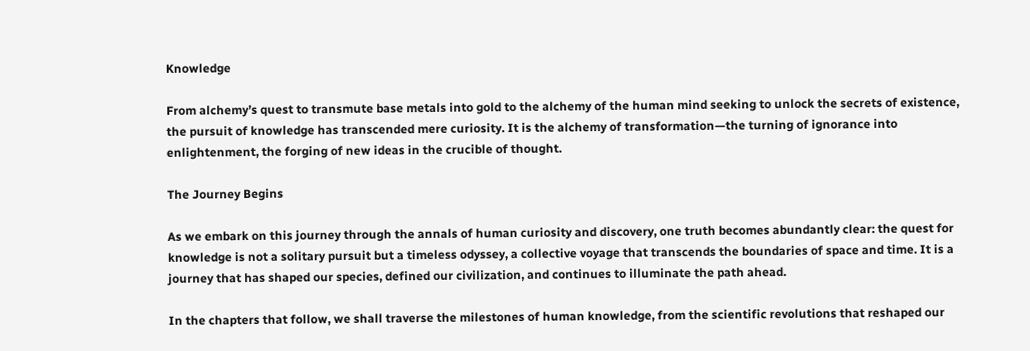Knowledge

From alchemy’s quest to transmute base metals into gold to the alchemy of the human mind seeking to unlock the secrets of existence, the pursuit of knowledge has transcended mere curiosity. It is the alchemy of transformation—the turning of ignorance into enlightenment, the forging of new ideas in the crucible of thought.

The Journey Begins

As we embark on this journey through the annals of human curiosity and discovery, one truth becomes abundantly clear: the quest for knowledge is not a solitary pursuit but a timeless odyssey, a collective voyage that transcends the boundaries of space and time. It is a journey that has shaped our species, defined our civilization, and continues to illuminate the path ahead.

In the chapters that follow, we shall traverse the milestones of human knowledge, from the scientific revolutions that reshaped our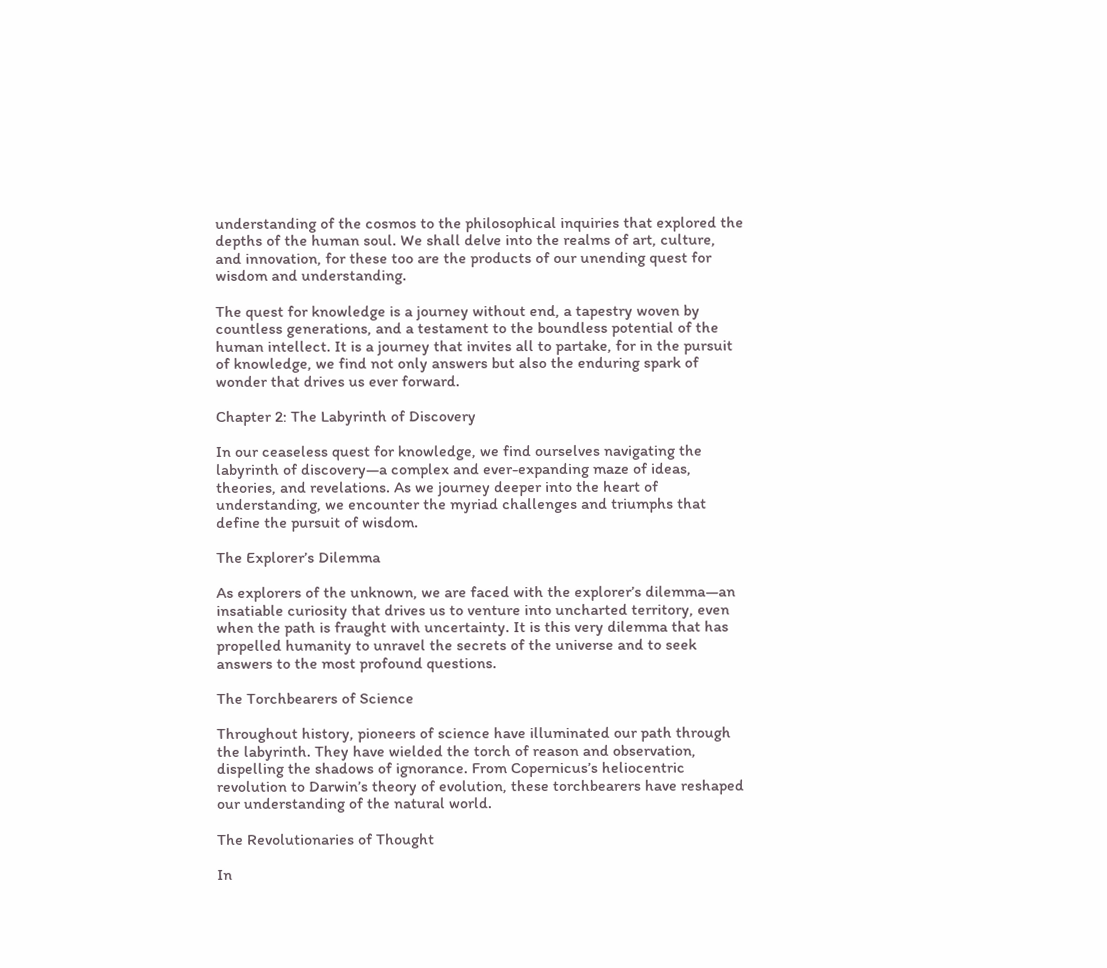understanding of the cosmos to the philosophical inquiries that explored the depths of the human soul. We shall delve into the realms of art, culture, and innovation, for these too are the products of our unending quest for wisdom and understanding.

The quest for knowledge is a journey without end, a tapestry woven by countless generations, and a testament to the boundless potential of the human intellect. It is a journey that invites all to partake, for in the pursuit of knowledge, we find not only answers but also the enduring spark of wonder that drives us ever forward.

Chapter 2: The Labyrinth of Discovery

In our ceaseless quest for knowledge, we find ourselves navigating the labyrinth of discovery—a complex and ever-expanding maze of ideas, theories, and revelations. As we journey deeper into the heart of understanding, we encounter the myriad challenges and triumphs that define the pursuit of wisdom.

The Explorer’s Dilemma

As explorers of the unknown, we are faced with the explorer’s dilemma—an insatiable curiosity that drives us to venture into uncharted territory, even when the path is fraught with uncertainty. It is this very dilemma that has propelled humanity to unravel the secrets of the universe and to seek answers to the most profound questions.

The Torchbearers of Science

Throughout history, pioneers of science have illuminated our path through the labyrinth. They have wielded the torch of reason and observation, dispelling the shadows of ignorance. From Copernicus’s heliocentric revolution to Darwin’s theory of evolution, these torchbearers have reshaped our understanding of the natural world.

The Revolutionaries of Thought

In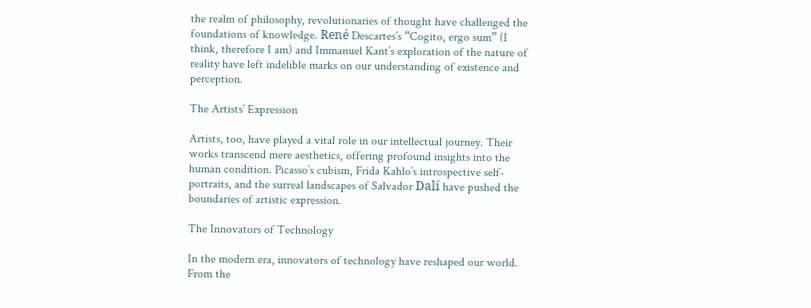the realm of philosophy, revolutionaries of thought have challenged the foundations of knowledge. René Descartes’s “Cogito, ergo sum” (I think, therefore I am) and Immanuel Kant’s exploration of the nature of reality have left indelible marks on our understanding of existence and perception.

The Artists’ Expression

Artists, too, have played a vital role in our intellectual journey. Their works transcend mere aesthetics, offering profound insights into the human condition. Picasso’s cubism, Frida Kahlo’s introspective self-portraits, and the surreal landscapes of Salvador Dalí have pushed the boundaries of artistic expression.

The Innovators of Technology

In the modern era, innovators of technology have reshaped our world. From the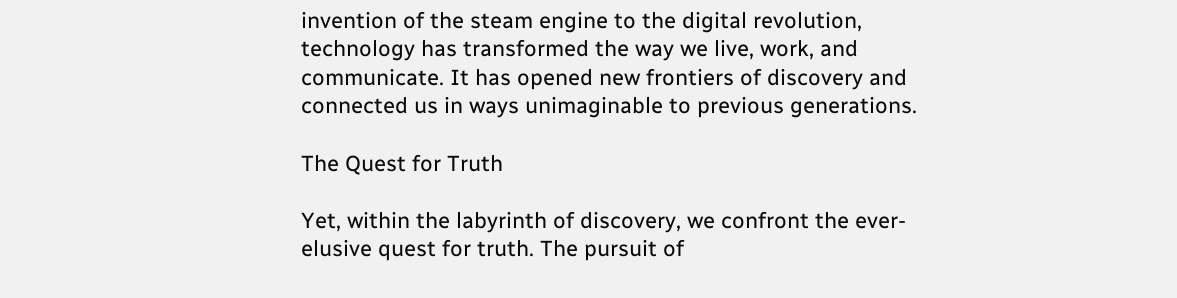invention of the steam engine to the digital revolution, technology has transformed the way we live, work, and communicate. It has opened new frontiers of discovery and connected us in ways unimaginable to previous generations.

The Quest for Truth

Yet, within the labyrinth of discovery, we confront the ever-elusive quest for truth. The pursuit of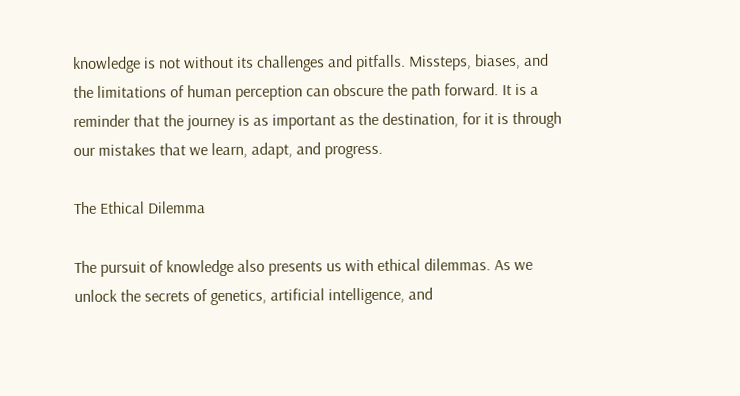knowledge is not without its challenges and pitfalls. Missteps, biases, and the limitations of human perception can obscure the path forward. It is a reminder that the journey is as important as the destination, for it is through our mistakes that we learn, adapt, and progress.

The Ethical Dilemma

The pursuit of knowledge also presents us with ethical dilemmas. As we unlock the secrets of genetics, artificial intelligence, and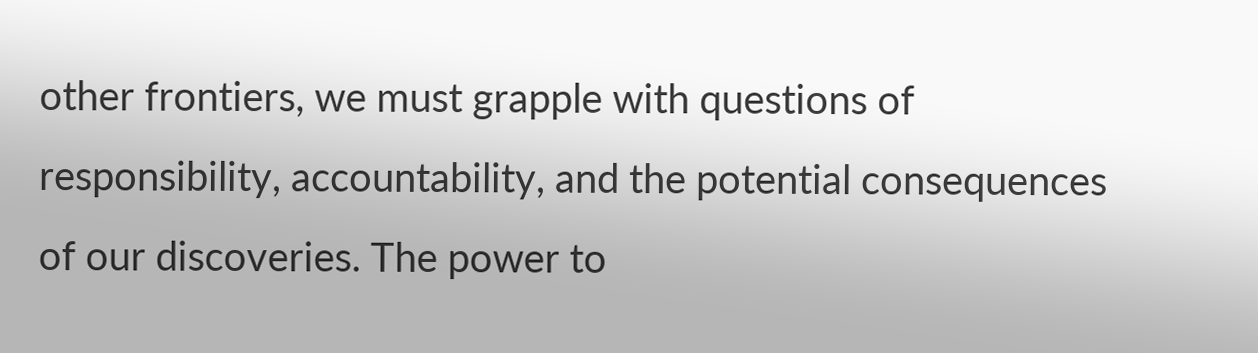other frontiers, we must grapple with questions of responsibility, accountability, and the potential consequences of our discoveries. The power to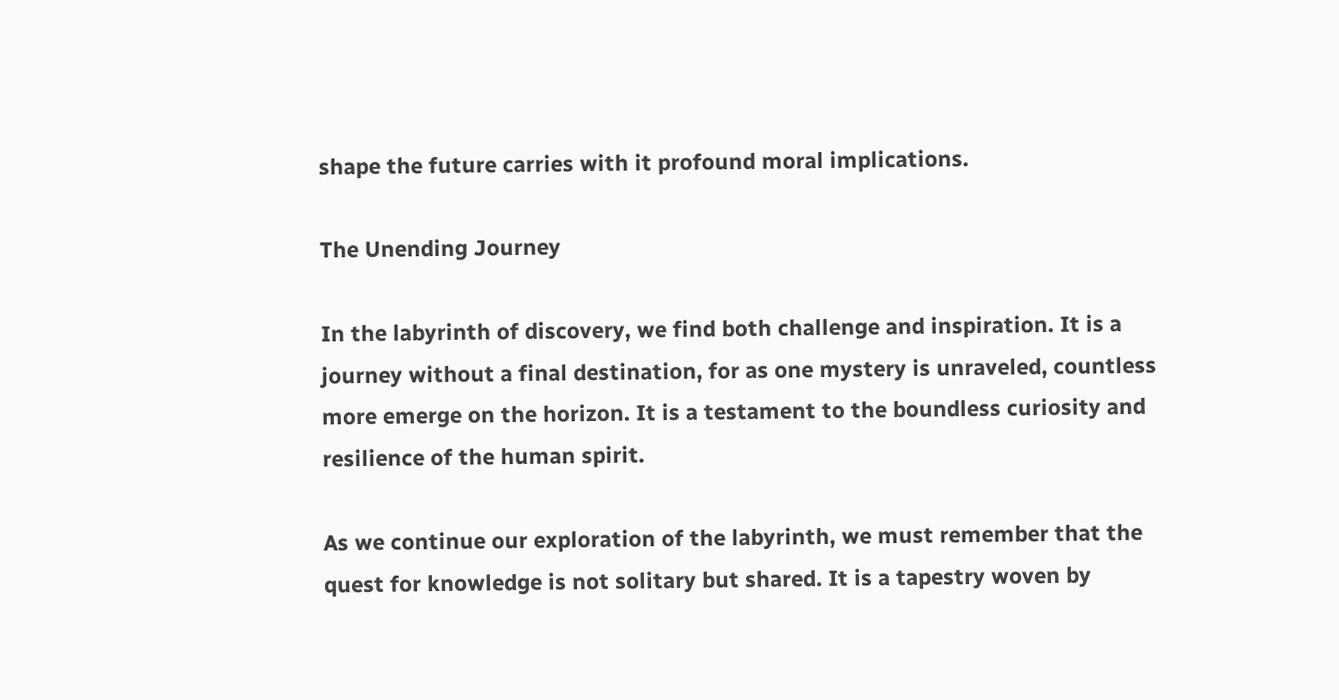shape the future carries with it profound moral implications.

The Unending Journey

In the labyrinth of discovery, we find both challenge and inspiration. It is a journey without a final destination, for as one mystery is unraveled, countless more emerge on the horizon. It is a testament to the boundless curiosity and resilience of the human spirit.

As we continue our exploration of the labyrinth, we must remember that the quest for knowledge is not solitary but shared. It is a tapestry woven by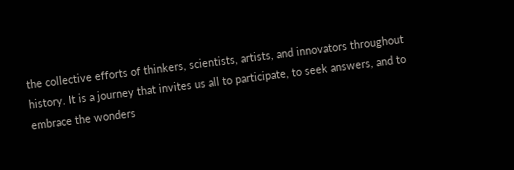the collective efforts of thinkers, scientists, artists, and innovators throughout history. It is a journey that invites us all to participate, to seek answers, and to embrace the wonders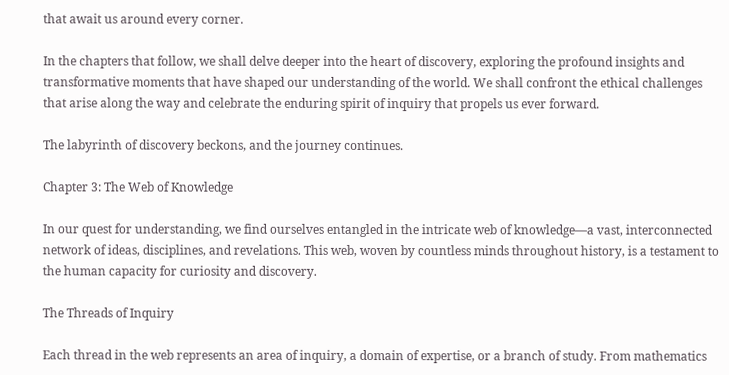that await us around every corner.

In the chapters that follow, we shall delve deeper into the heart of discovery, exploring the profound insights and transformative moments that have shaped our understanding of the world. We shall confront the ethical challenges that arise along the way and celebrate the enduring spirit of inquiry that propels us ever forward.

The labyrinth of discovery beckons, and the journey continues.

Chapter 3: The Web of Knowledge

In our quest for understanding, we find ourselves entangled in the intricate web of knowledge—a vast, interconnected network of ideas, disciplines, and revelations. This web, woven by countless minds throughout history, is a testament to the human capacity for curiosity and discovery.

The Threads of Inquiry

Each thread in the web represents an area of inquiry, a domain of expertise, or a branch of study. From mathematics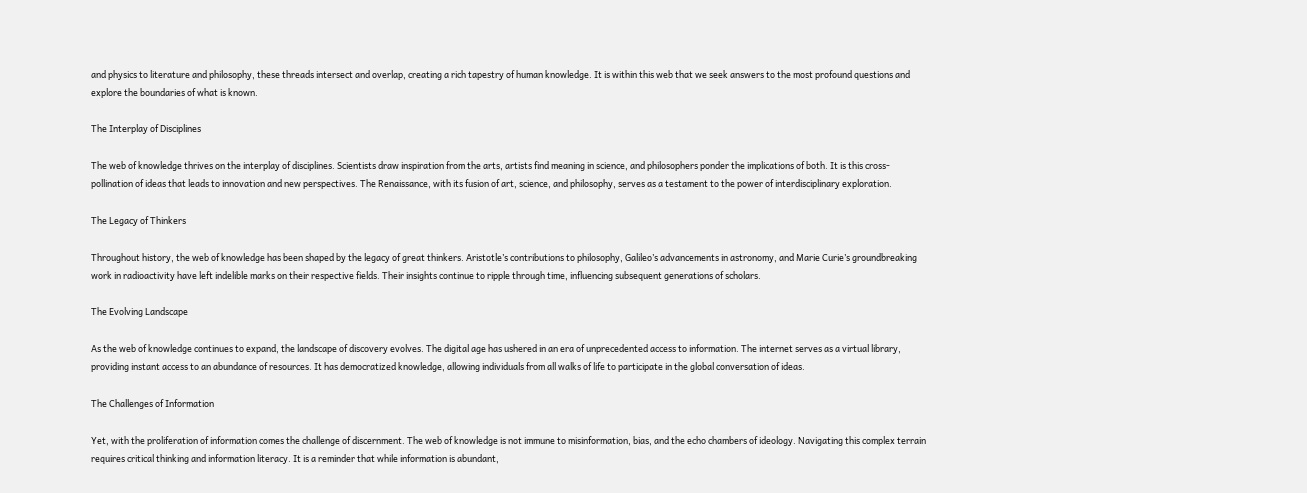and physics to literature and philosophy, these threads intersect and overlap, creating a rich tapestry of human knowledge. It is within this web that we seek answers to the most profound questions and explore the boundaries of what is known.

The Interplay of Disciplines

The web of knowledge thrives on the interplay of disciplines. Scientists draw inspiration from the arts, artists find meaning in science, and philosophers ponder the implications of both. It is this cross-pollination of ideas that leads to innovation and new perspectives. The Renaissance, with its fusion of art, science, and philosophy, serves as a testament to the power of interdisciplinary exploration.

The Legacy of Thinkers

Throughout history, the web of knowledge has been shaped by the legacy of great thinkers. Aristotle’s contributions to philosophy, Galileo’s advancements in astronomy, and Marie Curie’s groundbreaking work in radioactivity have left indelible marks on their respective fields. Their insights continue to ripple through time, influencing subsequent generations of scholars.

The Evolving Landscape

As the web of knowledge continues to expand, the landscape of discovery evolves. The digital age has ushered in an era of unprecedented access to information. The internet serves as a virtual library, providing instant access to an abundance of resources. It has democratized knowledge, allowing individuals from all walks of life to participate in the global conversation of ideas.

The Challenges of Information

Yet, with the proliferation of information comes the challenge of discernment. The web of knowledge is not immune to misinformation, bias, and the echo chambers of ideology. Navigating this complex terrain requires critical thinking and information literacy. It is a reminder that while information is abundant,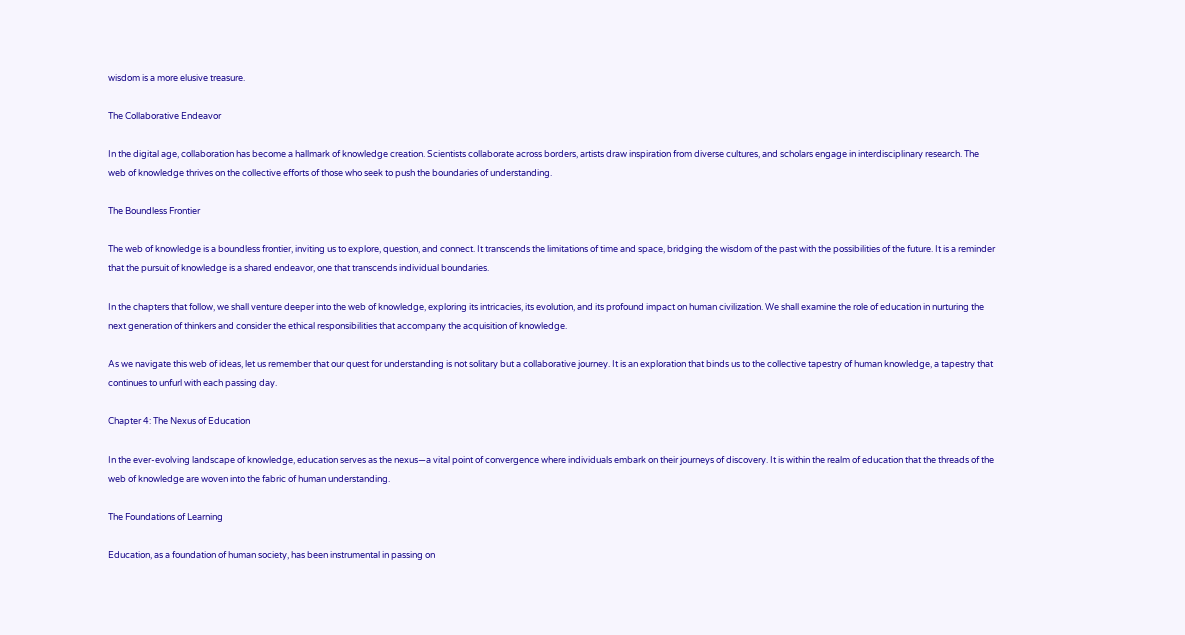wisdom is a more elusive treasure.

The Collaborative Endeavor

In the digital age, collaboration has become a hallmark of knowledge creation. Scientists collaborate across borders, artists draw inspiration from diverse cultures, and scholars engage in interdisciplinary research. The web of knowledge thrives on the collective efforts of those who seek to push the boundaries of understanding.

The Boundless Frontier

The web of knowledge is a boundless frontier, inviting us to explore, question, and connect. It transcends the limitations of time and space, bridging the wisdom of the past with the possibilities of the future. It is a reminder that the pursuit of knowledge is a shared endeavor, one that transcends individual boundaries.

In the chapters that follow, we shall venture deeper into the web of knowledge, exploring its intricacies, its evolution, and its profound impact on human civilization. We shall examine the role of education in nurturing the next generation of thinkers and consider the ethical responsibilities that accompany the acquisition of knowledge.

As we navigate this web of ideas, let us remember that our quest for understanding is not solitary but a collaborative journey. It is an exploration that binds us to the collective tapestry of human knowledge, a tapestry that continues to unfurl with each passing day.

Chapter 4: The Nexus of Education

In the ever-evolving landscape of knowledge, education serves as the nexus—a vital point of convergence where individuals embark on their journeys of discovery. It is within the realm of education that the threads of the web of knowledge are woven into the fabric of human understanding.

The Foundations of Learning

Education, as a foundation of human society, has been instrumental in passing on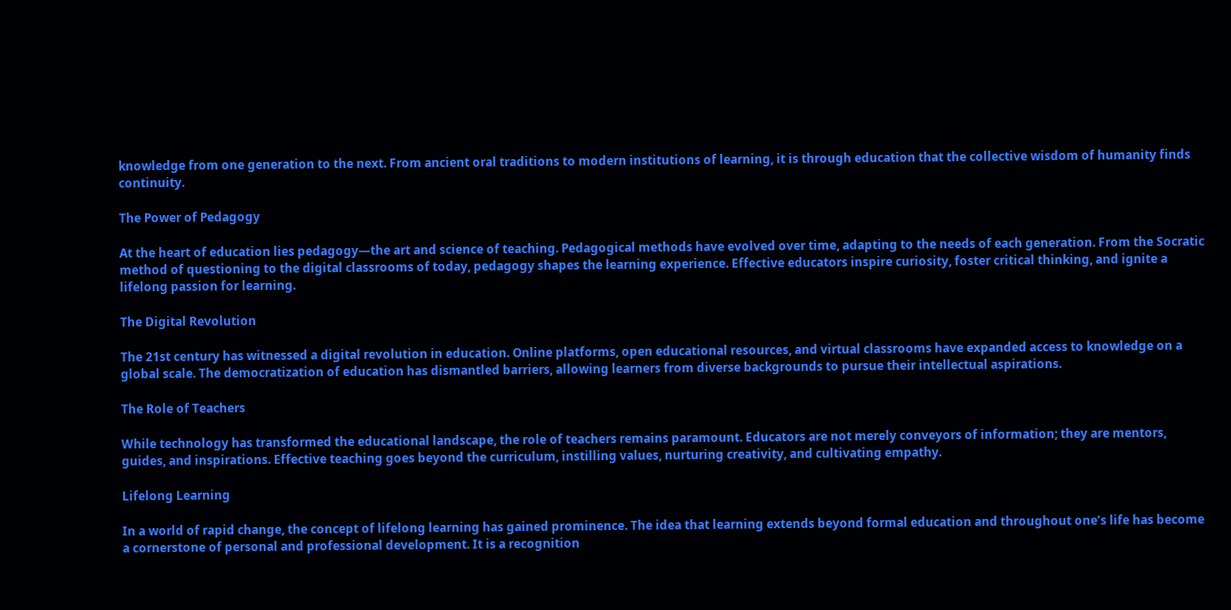knowledge from one generation to the next. From ancient oral traditions to modern institutions of learning, it is through education that the collective wisdom of humanity finds continuity.

The Power of Pedagogy

At the heart of education lies pedagogy—the art and science of teaching. Pedagogical methods have evolved over time, adapting to the needs of each generation. From the Socratic method of questioning to the digital classrooms of today, pedagogy shapes the learning experience. Effective educators inspire curiosity, foster critical thinking, and ignite a lifelong passion for learning.

The Digital Revolution

The 21st century has witnessed a digital revolution in education. Online platforms, open educational resources, and virtual classrooms have expanded access to knowledge on a global scale. The democratization of education has dismantled barriers, allowing learners from diverse backgrounds to pursue their intellectual aspirations.

The Role of Teachers

While technology has transformed the educational landscape, the role of teachers remains paramount. Educators are not merely conveyors of information; they are mentors, guides, and inspirations. Effective teaching goes beyond the curriculum, instilling values, nurturing creativity, and cultivating empathy.

Lifelong Learning

In a world of rapid change, the concept of lifelong learning has gained prominence. The idea that learning extends beyond formal education and throughout one’s life has become a cornerstone of personal and professional development. It is a recognition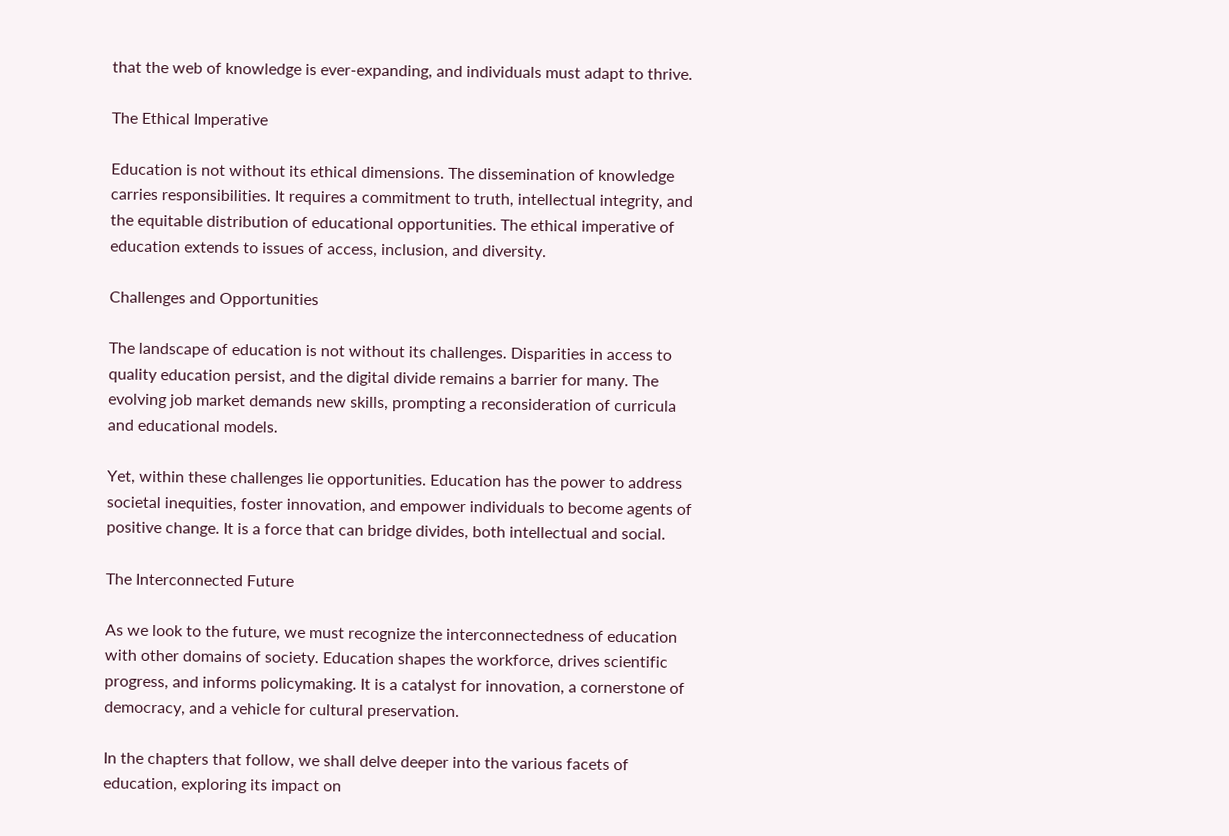that the web of knowledge is ever-expanding, and individuals must adapt to thrive.

The Ethical Imperative

Education is not without its ethical dimensions. The dissemination of knowledge carries responsibilities. It requires a commitment to truth, intellectual integrity, and the equitable distribution of educational opportunities. The ethical imperative of education extends to issues of access, inclusion, and diversity.

Challenges and Opportunities

The landscape of education is not without its challenges. Disparities in access to quality education persist, and the digital divide remains a barrier for many. The evolving job market demands new skills, prompting a reconsideration of curricula and educational models.

Yet, within these challenges lie opportunities. Education has the power to address societal inequities, foster innovation, and empower individuals to become agents of positive change. It is a force that can bridge divides, both intellectual and social.

The Interconnected Future

As we look to the future, we must recognize the interconnectedness of education with other domains of society. Education shapes the workforce, drives scientific progress, and informs policymaking. It is a catalyst for innovation, a cornerstone of democracy, and a vehicle for cultural preservation.

In the chapters that follow, we shall delve deeper into the various facets of education, exploring its impact on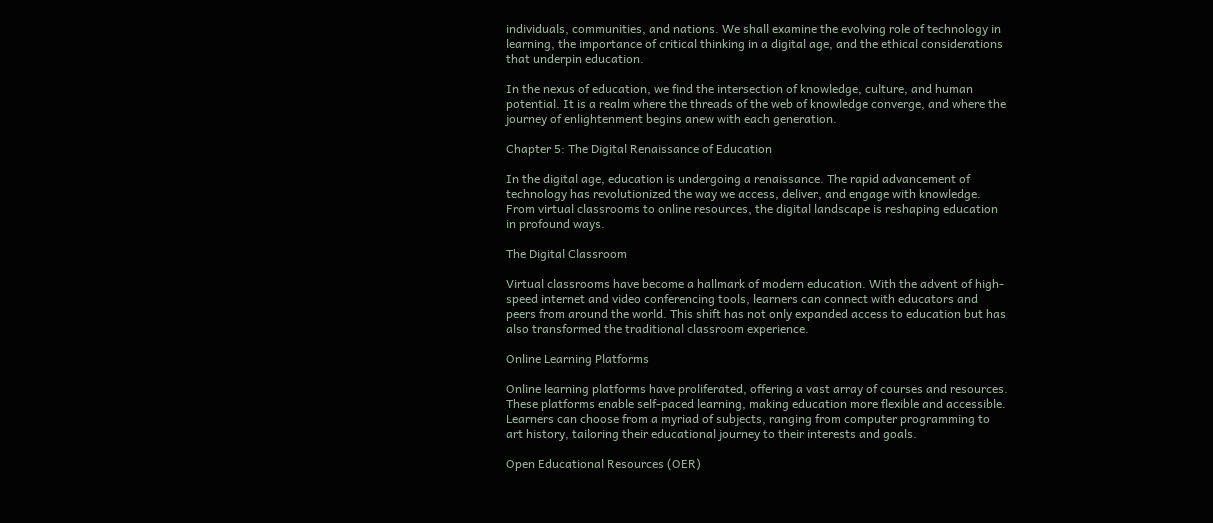individuals, communities, and nations. We shall examine the evolving role of technology in learning, the importance of critical thinking in a digital age, and the ethical considerations that underpin education.

In the nexus of education, we find the intersection of knowledge, culture, and human potential. It is a realm where the threads of the web of knowledge converge, and where the journey of enlightenment begins anew with each generation.

Chapter 5: The Digital Renaissance of Education

In the digital age, education is undergoing a renaissance. The rapid advancement of technology has revolutionized the way we access, deliver, and engage with knowledge. From virtual classrooms to online resources, the digital landscape is reshaping education in profound ways.

The Digital Classroom

Virtual classrooms have become a hallmark of modern education. With the advent of high-speed internet and video conferencing tools, learners can connect with educators and peers from around the world. This shift has not only expanded access to education but has also transformed the traditional classroom experience.

Online Learning Platforms

Online learning platforms have proliferated, offering a vast array of courses and resources. These platforms enable self-paced learning, making education more flexible and accessible. Learners can choose from a myriad of subjects, ranging from computer programming to art history, tailoring their educational journey to their interests and goals.

Open Educational Resources (OER)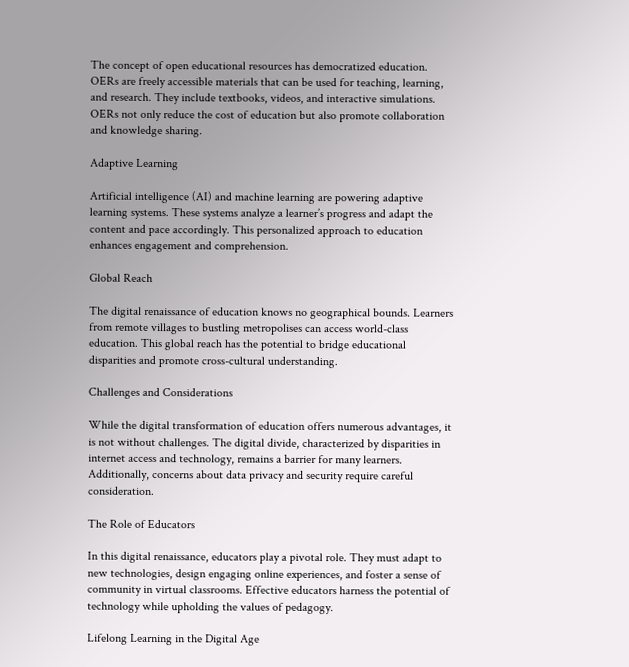The concept of open educational resources has democratized education. OERs are freely accessible materials that can be used for teaching, learning, and research. They include textbooks, videos, and interactive simulations. OERs not only reduce the cost of education but also promote collaboration and knowledge sharing.

Adaptive Learning

Artificial intelligence (AI) and machine learning are powering adaptive learning systems. These systems analyze a learner’s progress and adapt the content and pace accordingly. This personalized approach to education enhances engagement and comprehension.

Global Reach

The digital renaissance of education knows no geographical bounds. Learners from remote villages to bustling metropolises can access world-class education. This global reach has the potential to bridge educational disparities and promote cross-cultural understanding.

Challenges and Considerations

While the digital transformation of education offers numerous advantages, it is not without challenges. The digital divide, characterized by disparities in internet access and technology, remains a barrier for many learners. Additionally, concerns about data privacy and security require careful consideration.

The Role of Educators

In this digital renaissance, educators play a pivotal role. They must adapt to new technologies, design engaging online experiences, and foster a sense of community in virtual classrooms. Effective educators harness the potential of technology while upholding the values of pedagogy.

Lifelong Learning in the Digital Age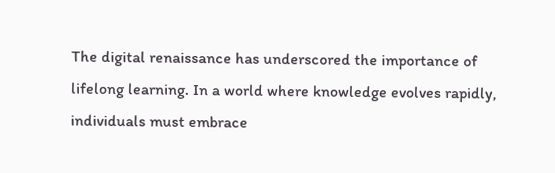The digital renaissance has underscored the importance of lifelong learning. In a world where knowledge evolves rapidly, individuals must embrace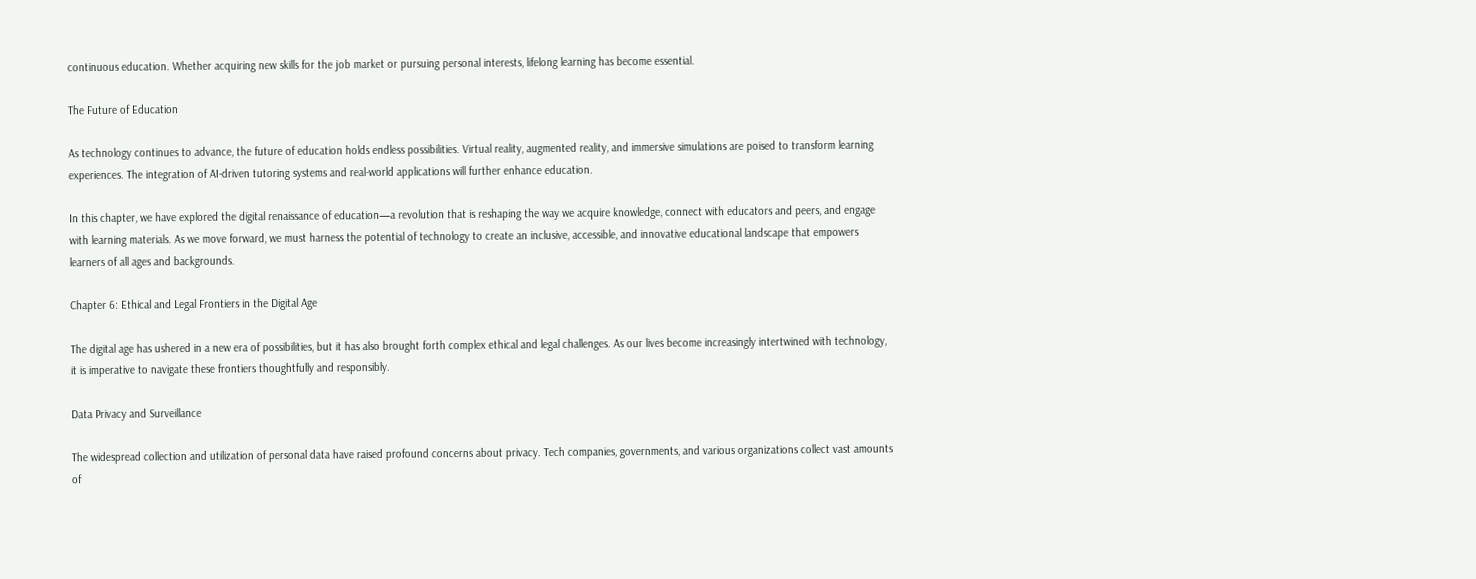continuous education. Whether acquiring new skills for the job market or pursuing personal interests, lifelong learning has become essential.

The Future of Education

As technology continues to advance, the future of education holds endless possibilities. Virtual reality, augmented reality, and immersive simulations are poised to transform learning experiences. The integration of AI-driven tutoring systems and real-world applications will further enhance education.

In this chapter, we have explored the digital renaissance of education—a revolution that is reshaping the way we acquire knowledge, connect with educators and peers, and engage with learning materials. As we move forward, we must harness the potential of technology to create an inclusive, accessible, and innovative educational landscape that empowers learners of all ages and backgrounds.

Chapter 6: Ethical and Legal Frontiers in the Digital Age

The digital age has ushered in a new era of possibilities, but it has also brought forth complex ethical and legal challenges. As our lives become increasingly intertwined with technology, it is imperative to navigate these frontiers thoughtfully and responsibly.

Data Privacy and Surveillance

The widespread collection and utilization of personal data have raised profound concerns about privacy. Tech companies, governments, and various organizations collect vast amounts of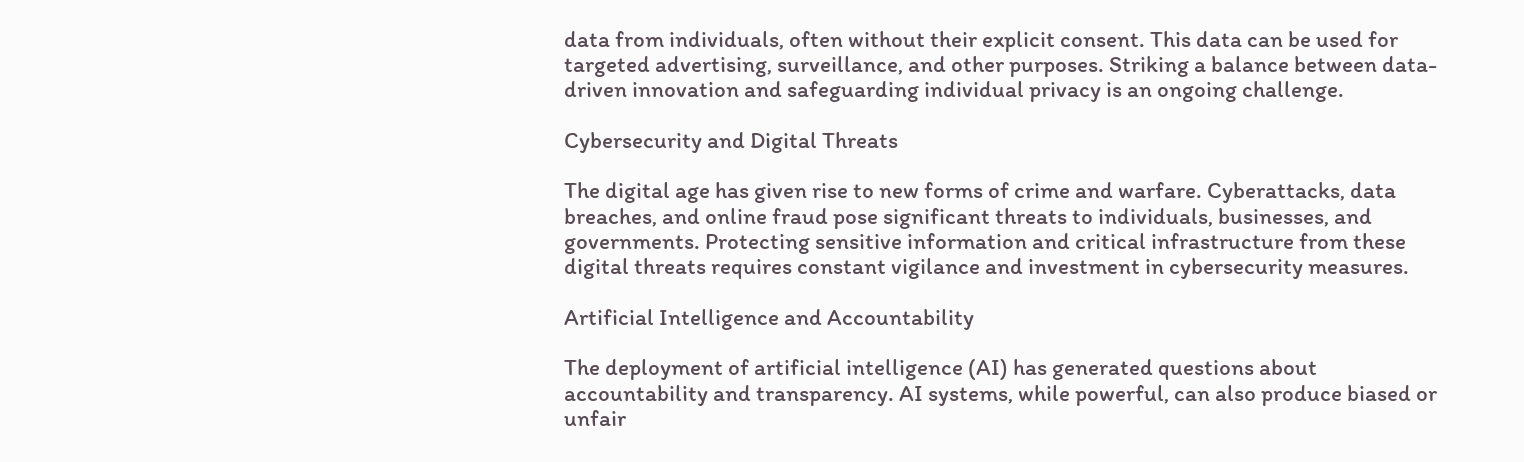data from individuals, often without their explicit consent. This data can be used for targeted advertising, surveillance, and other purposes. Striking a balance between data-driven innovation and safeguarding individual privacy is an ongoing challenge.

Cybersecurity and Digital Threats

The digital age has given rise to new forms of crime and warfare. Cyberattacks, data breaches, and online fraud pose significant threats to individuals, businesses, and governments. Protecting sensitive information and critical infrastructure from these digital threats requires constant vigilance and investment in cybersecurity measures.

Artificial Intelligence and Accountability

The deployment of artificial intelligence (AI) has generated questions about accountability and transparency. AI systems, while powerful, can also produce biased or unfair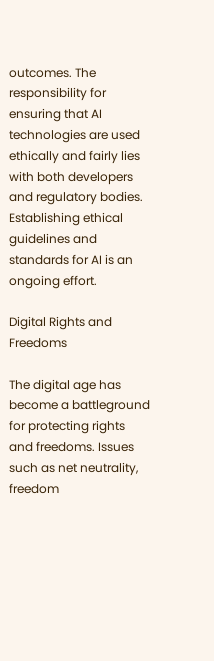outcomes. The responsibility for ensuring that AI technologies are used ethically and fairly lies with both developers and regulatory bodies. Establishing ethical guidelines and standards for AI is an ongoing effort.

Digital Rights and Freedoms

The digital age has become a battleground for protecting rights and freedoms. Issues such as net neutrality, freedom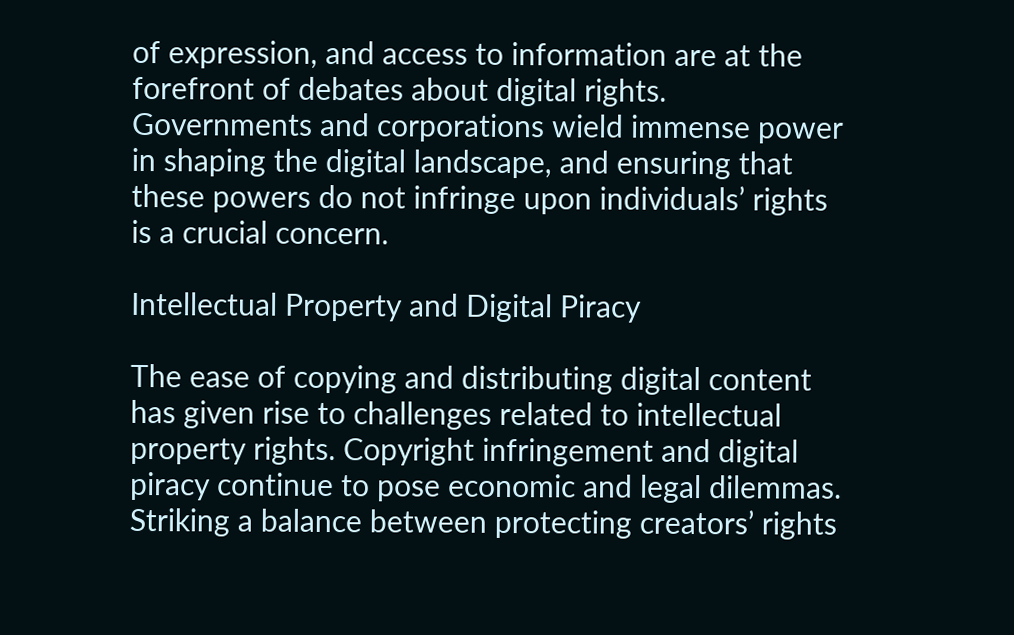of expression, and access to information are at the forefront of debates about digital rights. Governments and corporations wield immense power in shaping the digital landscape, and ensuring that these powers do not infringe upon individuals’ rights is a crucial concern.

Intellectual Property and Digital Piracy

The ease of copying and distributing digital content has given rise to challenges related to intellectual property rights. Copyright infringement and digital piracy continue to pose economic and legal dilemmas. Striking a balance between protecting creators’ rights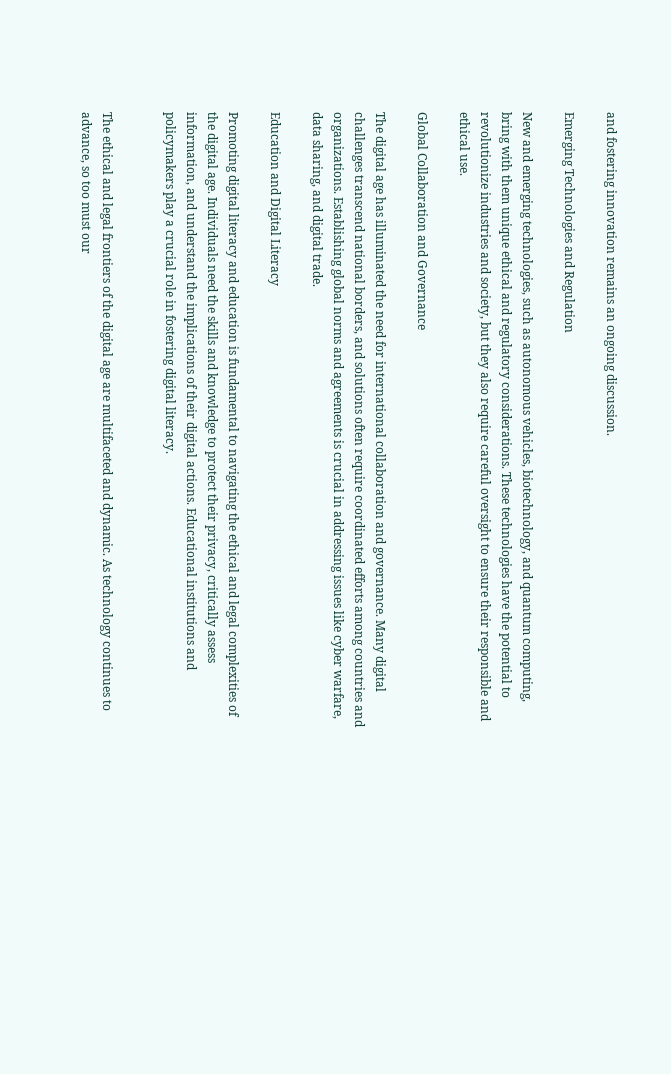and fostering innovation remains an ongoing discussion.

Emerging Technologies and Regulation

New and emerging technologies, such as autonomous vehicles, biotechnology, and quantum computing, bring with them unique ethical and regulatory considerations. These technologies have the potential to revolutionize industries and society, but they also require careful oversight to ensure their responsible and ethical use.

Global Collaboration and Governance

The digital age has illuminated the need for international collaboration and governance. Many digital challenges transcend national borders, and solutions often require coordinated efforts among countries and organizations. Establishing global norms and agreements is crucial in addressing issues like cyber warfare, data sharing, and digital trade.

Education and Digital Literacy

Promoting digital literacy and education is fundamental to navigating the ethical and legal complexities of the digital age. Individuals need the skills and knowledge to protect their privacy, critically assess information, and understand the implications of their digital actions. Educational institutions and policymakers play a crucial role in fostering digital literacy.


The ethical and legal frontiers of the digital age are multifaceted and dynamic. As technology continues to advance, so too must our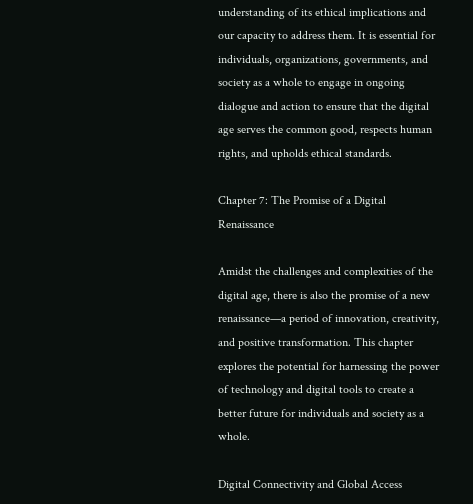understanding of its ethical implications and our capacity to address them. It is essential for individuals, organizations, governments, and society as a whole to engage in ongoing dialogue and action to ensure that the digital age serves the common good, respects human rights, and upholds ethical standards.

Chapter 7: The Promise of a Digital Renaissance

Amidst the challenges and complexities of the digital age, there is also the promise of a new renaissance—a period of innovation, creativity, and positive transformation. This chapter explores the potential for harnessing the power of technology and digital tools to create a better future for individuals and society as a whole.

Digital Connectivity and Global Access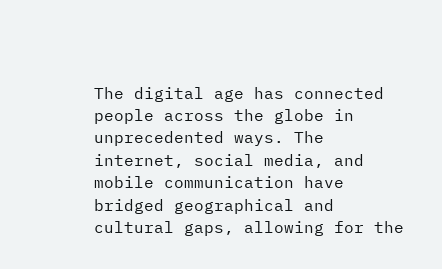The digital age has connected people across the globe in unprecedented ways. The internet, social media, and mobile communication have bridged geographical and cultural gaps, allowing for the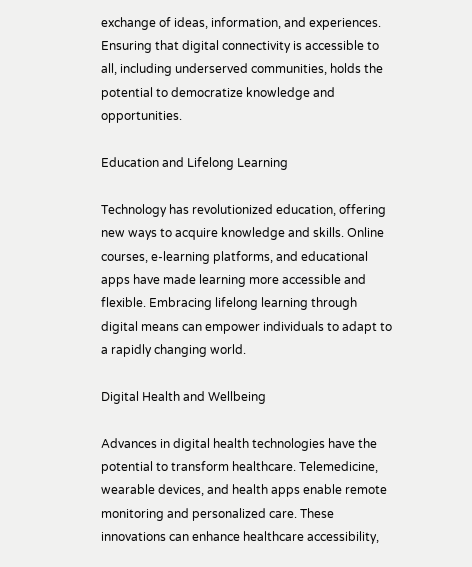exchange of ideas, information, and experiences. Ensuring that digital connectivity is accessible to all, including underserved communities, holds the potential to democratize knowledge and opportunities.

Education and Lifelong Learning

Technology has revolutionized education, offering new ways to acquire knowledge and skills. Online courses, e-learning platforms, and educational apps have made learning more accessible and flexible. Embracing lifelong learning through digital means can empower individuals to adapt to a rapidly changing world.

Digital Health and Wellbeing

Advances in digital health technologies have the potential to transform healthcare. Telemedicine, wearable devices, and health apps enable remote monitoring and personalized care. These innovations can enhance healthcare accessibility,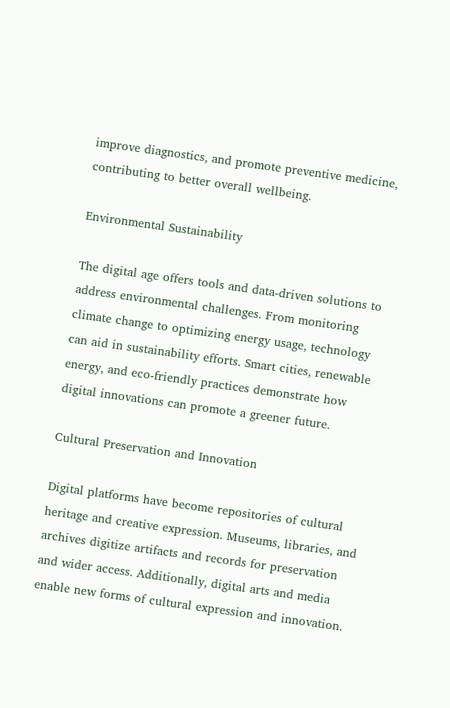improve diagnostics, and promote preventive medicine, contributing to better overall wellbeing.

Environmental Sustainability

The digital age offers tools and data-driven solutions to address environmental challenges. From monitoring climate change to optimizing energy usage, technology can aid in sustainability efforts. Smart cities, renewable energy, and eco-friendly practices demonstrate how digital innovations can promote a greener future.

Cultural Preservation and Innovation

Digital platforms have become repositories of cultural heritage and creative expression. Museums, libraries, and archives digitize artifacts and records for preservation and wider access. Additionally, digital arts and media enable new forms of cultural expression and innovation.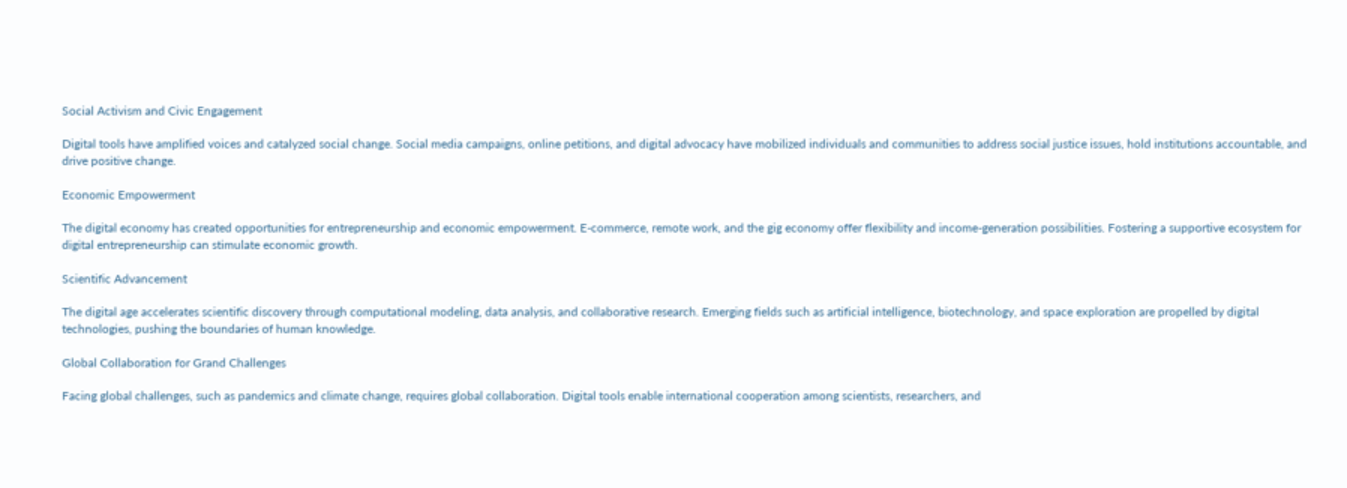Social Activism and Civic Engagement

Digital tools have amplified voices and catalyzed social change. Social media campaigns, online petitions, and digital advocacy have mobilized individuals and communities to address social justice issues, hold institutions accountable, and drive positive change.

Economic Empowerment

The digital economy has created opportunities for entrepreneurship and economic empowerment. E-commerce, remote work, and the gig economy offer flexibility and income-generation possibilities. Fostering a supportive ecosystem for digital entrepreneurship can stimulate economic growth.

Scientific Advancement

The digital age accelerates scientific discovery through computational modeling, data analysis, and collaborative research. Emerging fields such as artificial intelligence, biotechnology, and space exploration are propelled by digital technologies, pushing the boundaries of human knowledge.

Global Collaboration for Grand Challenges

Facing global challenges, such as pandemics and climate change, requires global collaboration. Digital tools enable international cooperation among scientists, researchers, and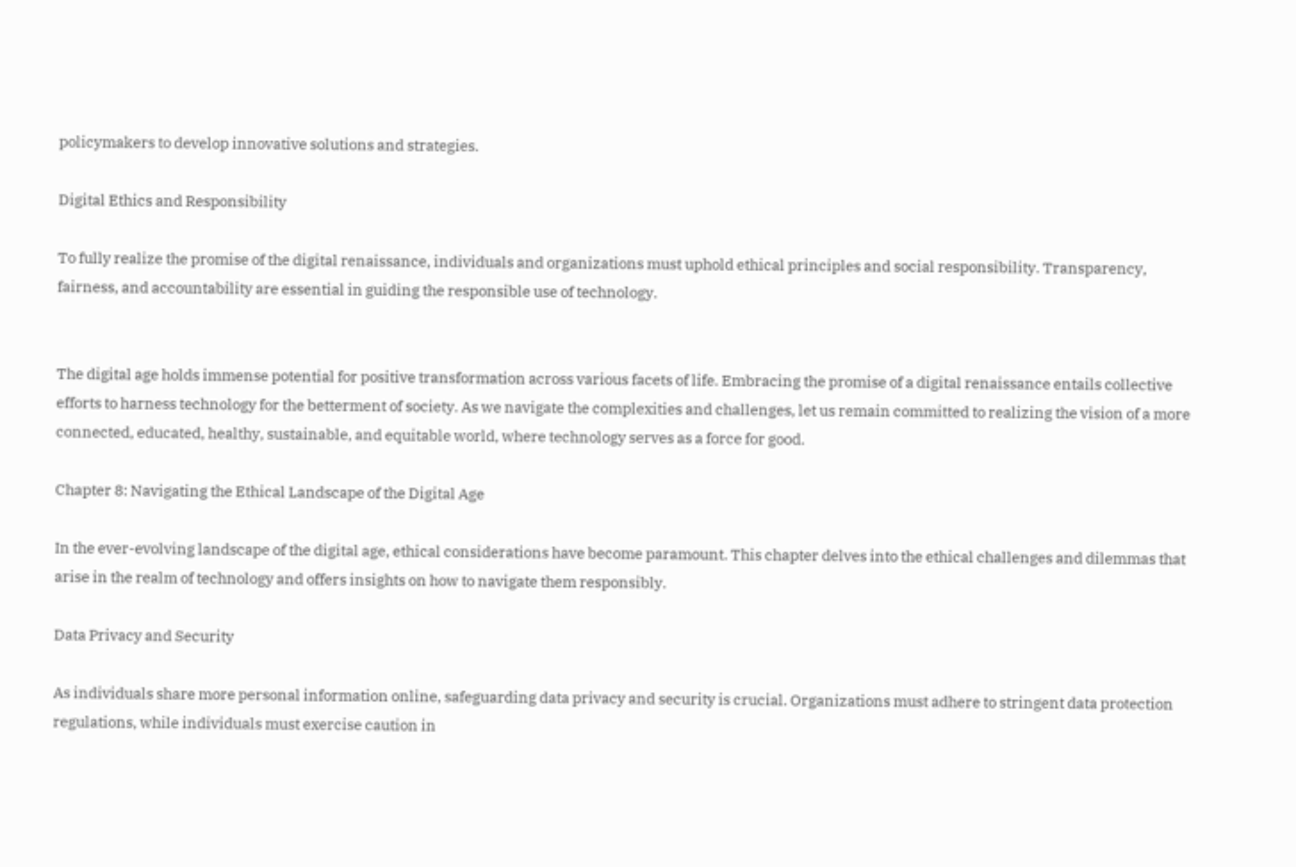policymakers to develop innovative solutions and strategies.

Digital Ethics and Responsibility

To fully realize the promise of the digital renaissance, individuals and organizations must uphold ethical principles and social responsibility. Transparency, fairness, and accountability are essential in guiding the responsible use of technology.


The digital age holds immense potential for positive transformation across various facets of life. Embracing the promise of a digital renaissance entails collective efforts to harness technology for the betterment of society. As we navigate the complexities and challenges, let us remain committed to realizing the vision of a more connected, educated, healthy, sustainable, and equitable world, where technology serves as a force for good.

Chapter 8: Navigating the Ethical Landscape of the Digital Age

In the ever-evolving landscape of the digital age, ethical considerations have become paramount. This chapter delves into the ethical challenges and dilemmas that arise in the realm of technology and offers insights on how to navigate them responsibly.

Data Privacy and Security

As individuals share more personal information online, safeguarding data privacy and security is crucial. Organizations must adhere to stringent data protection regulations, while individuals must exercise caution in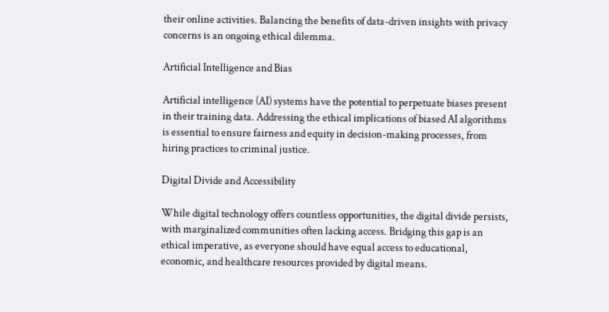their online activities. Balancing the benefits of data-driven insights with privacy concerns is an ongoing ethical dilemma.

Artificial Intelligence and Bias

Artificial intelligence (AI) systems have the potential to perpetuate biases present in their training data. Addressing the ethical implications of biased AI algorithms is essential to ensure fairness and equity in decision-making processes, from hiring practices to criminal justice.

Digital Divide and Accessibility

While digital technology offers countless opportunities, the digital divide persists, with marginalized communities often lacking access. Bridging this gap is an ethical imperative, as everyone should have equal access to educational, economic, and healthcare resources provided by digital means.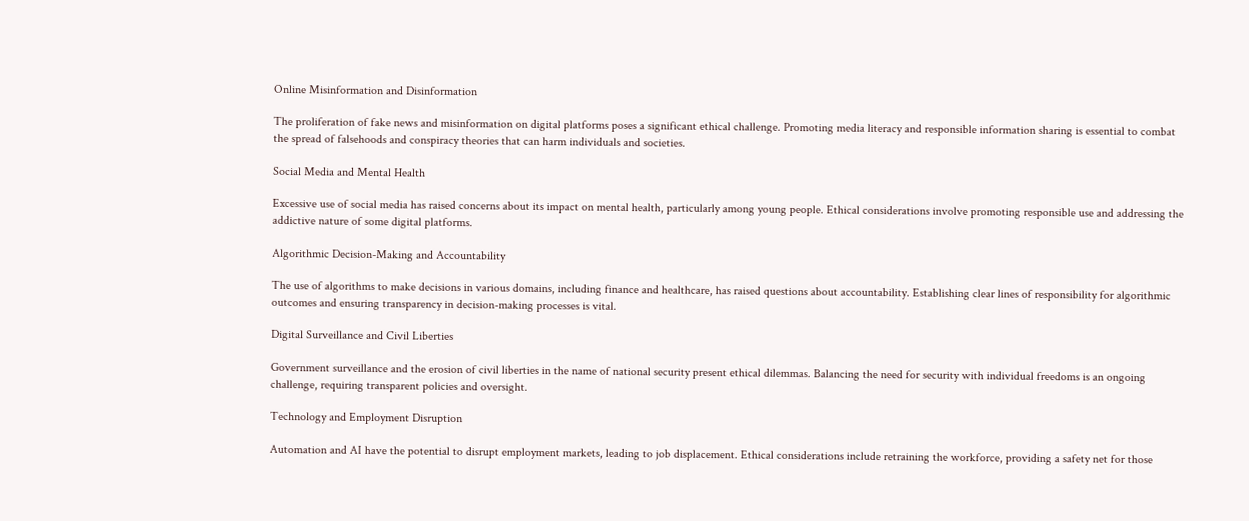Online Misinformation and Disinformation

The proliferation of fake news and misinformation on digital platforms poses a significant ethical challenge. Promoting media literacy and responsible information sharing is essential to combat the spread of falsehoods and conspiracy theories that can harm individuals and societies.

Social Media and Mental Health

Excessive use of social media has raised concerns about its impact on mental health, particularly among young people. Ethical considerations involve promoting responsible use and addressing the addictive nature of some digital platforms.

Algorithmic Decision-Making and Accountability

The use of algorithms to make decisions in various domains, including finance and healthcare, has raised questions about accountability. Establishing clear lines of responsibility for algorithmic outcomes and ensuring transparency in decision-making processes is vital.

Digital Surveillance and Civil Liberties

Government surveillance and the erosion of civil liberties in the name of national security present ethical dilemmas. Balancing the need for security with individual freedoms is an ongoing challenge, requiring transparent policies and oversight.

Technology and Employment Disruption

Automation and AI have the potential to disrupt employment markets, leading to job displacement. Ethical considerations include retraining the workforce, providing a safety net for those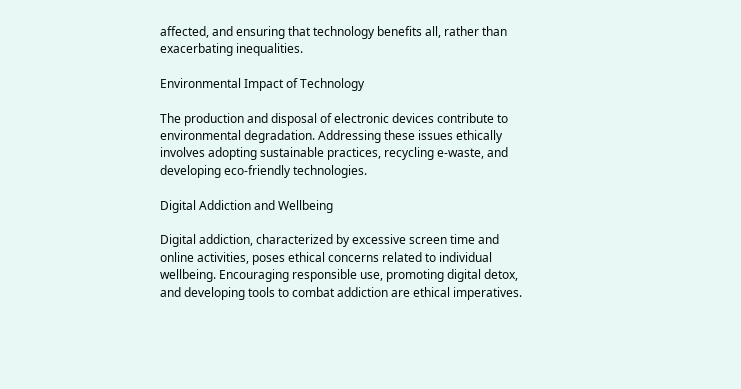affected, and ensuring that technology benefits all, rather than exacerbating inequalities.

Environmental Impact of Technology

The production and disposal of electronic devices contribute to environmental degradation. Addressing these issues ethically involves adopting sustainable practices, recycling e-waste, and developing eco-friendly technologies.

Digital Addiction and Wellbeing

Digital addiction, characterized by excessive screen time and online activities, poses ethical concerns related to individual wellbeing. Encouraging responsible use, promoting digital detox, and developing tools to combat addiction are ethical imperatives.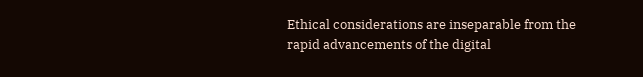Ethical considerations are inseparable from the rapid advancements of the digital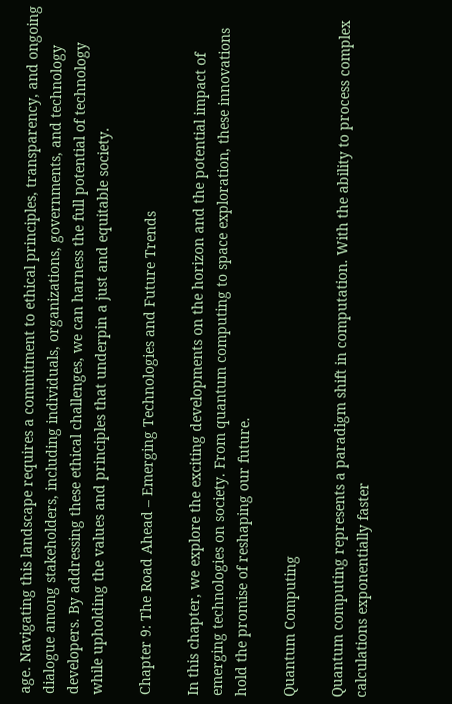age. Navigating this landscape requires a commitment to ethical principles, transparency, and ongoing dialogue among stakeholders, including individuals, organizations, governments, and technology developers. By addressing these ethical challenges, we can harness the full potential of technology while upholding the values and principles that underpin a just and equitable society.

Chapter 9: The Road Ahead – Emerging Technologies and Future Trends

In this chapter, we explore the exciting developments on the horizon and the potential impact of emerging technologies on society. From quantum computing to space exploration, these innovations hold the promise of reshaping our future.

Quantum Computing

Quantum computing represents a paradigm shift in computation. With the ability to process complex calculations exponentially faster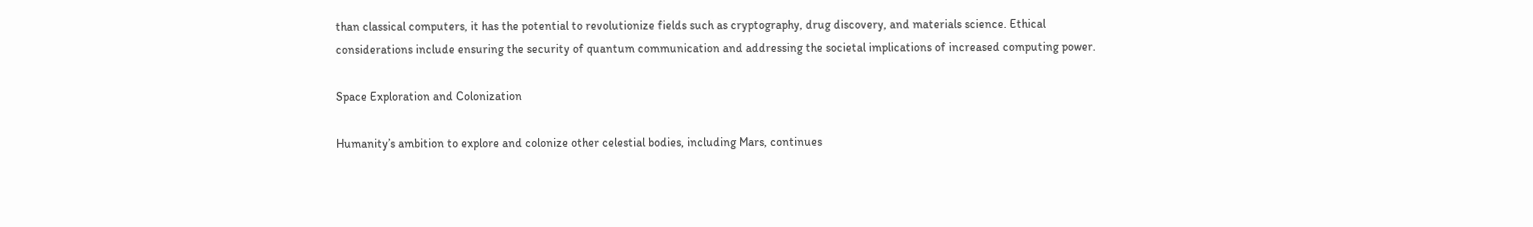than classical computers, it has the potential to revolutionize fields such as cryptography, drug discovery, and materials science. Ethical considerations include ensuring the security of quantum communication and addressing the societal implications of increased computing power.

Space Exploration and Colonization

Humanity’s ambition to explore and colonize other celestial bodies, including Mars, continues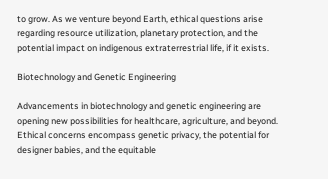to grow. As we venture beyond Earth, ethical questions arise regarding resource utilization, planetary protection, and the potential impact on indigenous extraterrestrial life, if it exists.

Biotechnology and Genetic Engineering

Advancements in biotechnology and genetic engineering are opening new possibilities for healthcare, agriculture, and beyond. Ethical concerns encompass genetic privacy, the potential for designer babies, and the equitable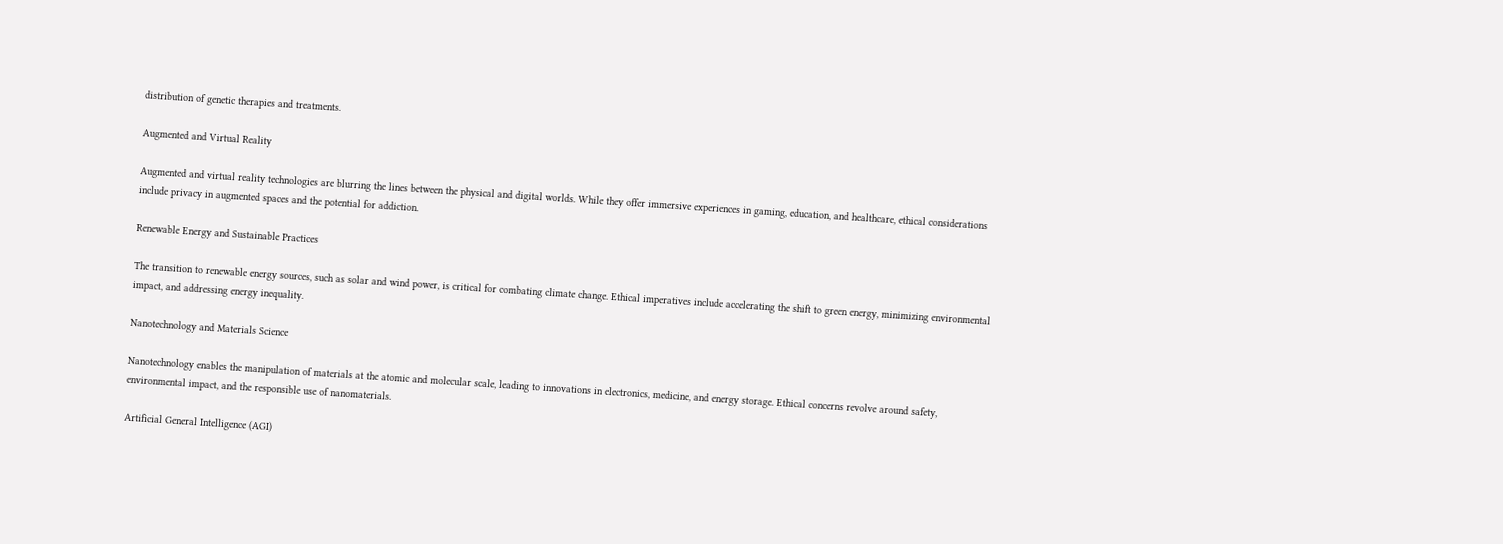distribution of genetic therapies and treatments.

Augmented and Virtual Reality

Augmented and virtual reality technologies are blurring the lines between the physical and digital worlds. While they offer immersive experiences in gaming, education, and healthcare, ethical considerations include privacy in augmented spaces and the potential for addiction.

Renewable Energy and Sustainable Practices

The transition to renewable energy sources, such as solar and wind power, is critical for combating climate change. Ethical imperatives include accelerating the shift to green energy, minimizing environmental impact, and addressing energy inequality.

Nanotechnology and Materials Science

Nanotechnology enables the manipulation of materials at the atomic and molecular scale, leading to innovations in electronics, medicine, and energy storage. Ethical concerns revolve around safety, environmental impact, and the responsible use of nanomaterials.

Artificial General Intelligence (AGI)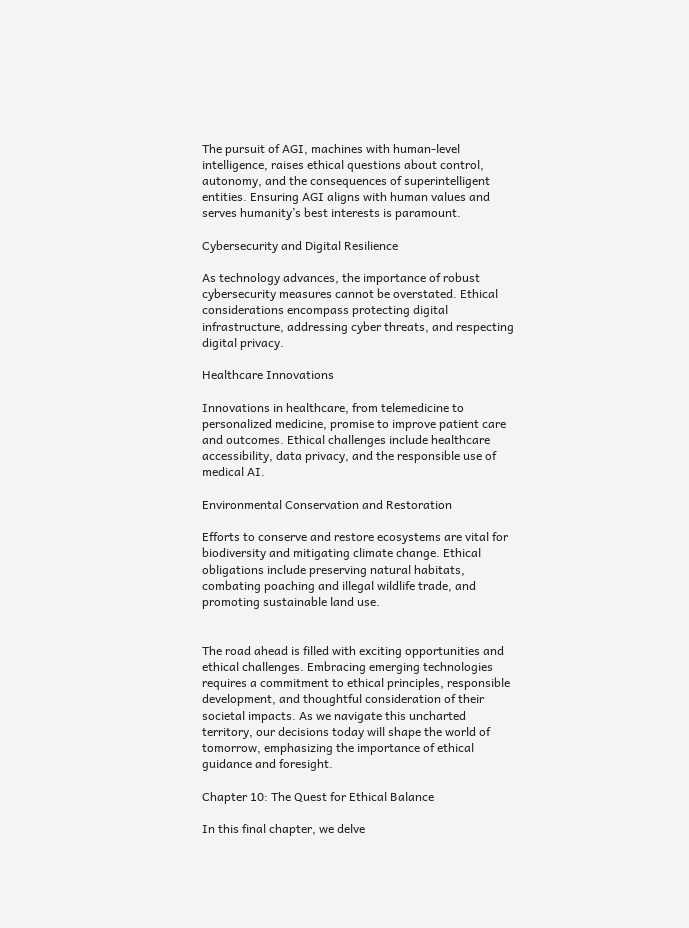The pursuit of AGI, machines with human-level intelligence, raises ethical questions about control, autonomy, and the consequences of superintelligent entities. Ensuring AGI aligns with human values and serves humanity’s best interests is paramount.

Cybersecurity and Digital Resilience

As technology advances, the importance of robust cybersecurity measures cannot be overstated. Ethical considerations encompass protecting digital infrastructure, addressing cyber threats, and respecting digital privacy.

Healthcare Innovations

Innovations in healthcare, from telemedicine to personalized medicine, promise to improve patient care and outcomes. Ethical challenges include healthcare accessibility, data privacy, and the responsible use of medical AI.

Environmental Conservation and Restoration

Efforts to conserve and restore ecosystems are vital for biodiversity and mitigating climate change. Ethical obligations include preserving natural habitats, combating poaching and illegal wildlife trade, and promoting sustainable land use.


The road ahead is filled with exciting opportunities and ethical challenges. Embracing emerging technologies requires a commitment to ethical principles, responsible development, and thoughtful consideration of their societal impacts. As we navigate this uncharted territory, our decisions today will shape the world of tomorrow, emphasizing the importance of ethical guidance and foresight.

Chapter 10: The Quest for Ethical Balance

In this final chapter, we delve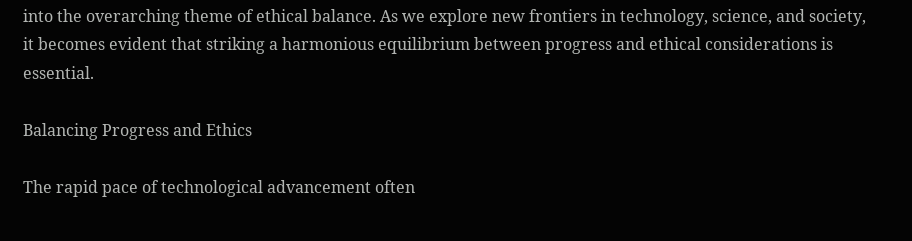into the overarching theme of ethical balance. As we explore new frontiers in technology, science, and society, it becomes evident that striking a harmonious equilibrium between progress and ethical considerations is essential.

Balancing Progress and Ethics

The rapid pace of technological advancement often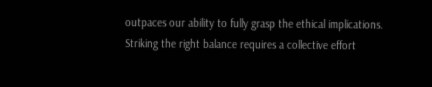outpaces our ability to fully grasp the ethical implications. Striking the right balance requires a collective effort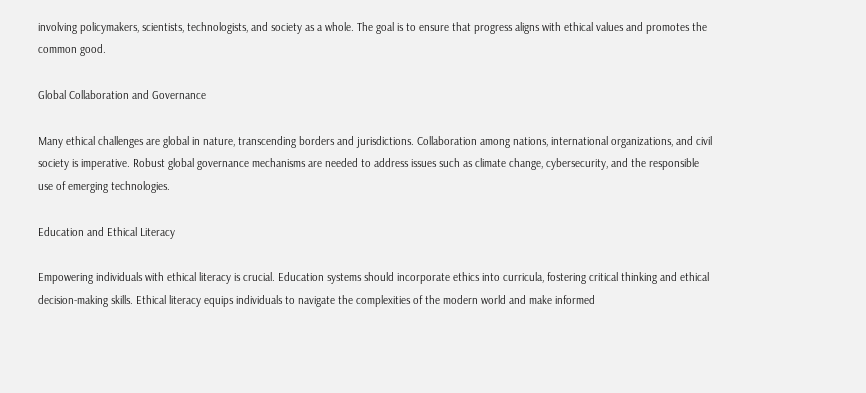involving policymakers, scientists, technologists, and society as a whole. The goal is to ensure that progress aligns with ethical values and promotes the common good.

Global Collaboration and Governance

Many ethical challenges are global in nature, transcending borders and jurisdictions. Collaboration among nations, international organizations, and civil society is imperative. Robust global governance mechanisms are needed to address issues such as climate change, cybersecurity, and the responsible use of emerging technologies.

Education and Ethical Literacy

Empowering individuals with ethical literacy is crucial. Education systems should incorporate ethics into curricula, fostering critical thinking and ethical decision-making skills. Ethical literacy equips individuals to navigate the complexities of the modern world and make informed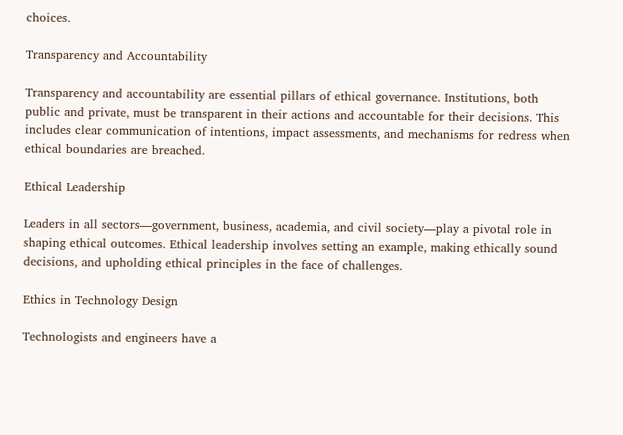choices.

Transparency and Accountability

Transparency and accountability are essential pillars of ethical governance. Institutions, both public and private, must be transparent in their actions and accountable for their decisions. This includes clear communication of intentions, impact assessments, and mechanisms for redress when ethical boundaries are breached.

Ethical Leadership

Leaders in all sectors—government, business, academia, and civil society—play a pivotal role in shaping ethical outcomes. Ethical leadership involves setting an example, making ethically sound decisions, and upholding ethical principles in the face of challenges.

Ethics in Technology Design

Technologists and engineers have a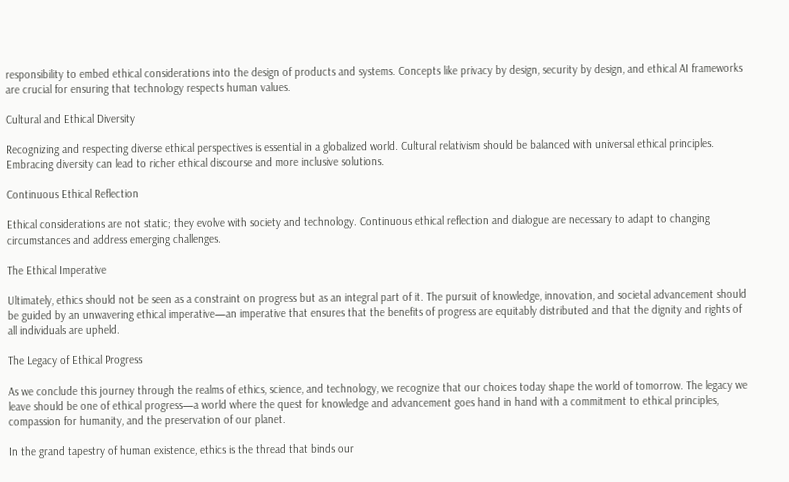responsibility to embed ethical considerations into the design of products and systems. Concepts like privacy by design, security by design, and ethical AI frameworks are crucial for ensuring that technology respects human values.

Cultural and Ethical Diversity

Recognizing and respecting diverse ethical perspectives is essential in a globalized world. Cultural relativism should be balanced with universal ethical principles. Embracing diversity can lead to richer ethical discourse and more inclusive solutions.

Continuous Ethical Reflection

Ethical considerations are not static; they evolve with society and technology. Continuous ethical reflection and dialogue are necessary to adapt to changing circumstances and address emerging challenges.

The Ethical Imperative

Ultimately, ethics should not be seen as a constraint on progress but as an integral part of it. The pursuit of knowledge, innovation, and societal advancement should be guided by an unwavering ethical imperative—an imperative that ensures that the benefits of progress are equitably distributed and that the dignity and rights of all individuals are upheld.

The Legacy of Ethical Progress

As we conclude this journey through the realms of ethics, science, and technology, we recognize that our choices today shape the world of tomorrow. The legacy we leave should be one of ethical progress—a world where the quest for knowledge and advancement goes hand in hand with a commitment to ethical principles, compassion for humanity, and the preservation of our planet.

In the grand tapestry of human existence, ethics is the thread that binds our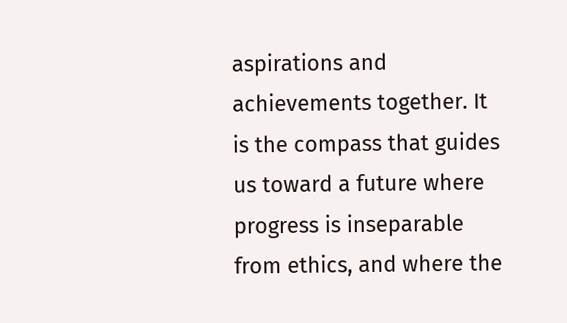aspirations and achievements together. It is the compass that guides us toward a future where progress is inseparable from ethics, and where the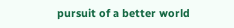pursuit of a better world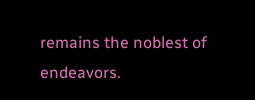remains the noblest of endeavors.